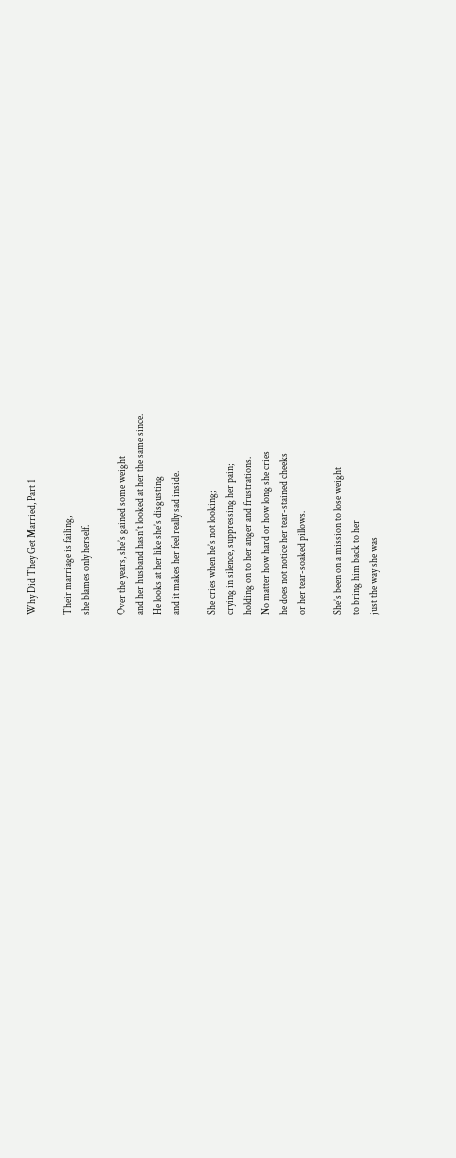Why Did They Get Married, Part 1

Their marriage is failing,
she blames only herself.

Over the years, she’s gained some weight
and her husband hasn’t looked at her the same since.
He looks at her like she’s disgusting
and it makes her feel really sad inside.

She cries when he’s not looking;
crying in silence, suppressing her pain;
holding on to her anger and frustrations.
No matter how hard or how long she cries
he does not notice her tear-stained cheeks
or her tear-soaked pillows.

She’s been on a mission to lose weight
to bring him back to her
just the way she was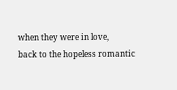when they were in love,
back to the hopeless romantic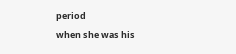period
when she was his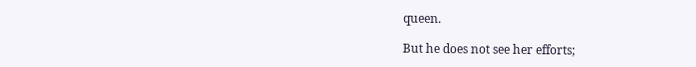queen.

But he does not see her efforts;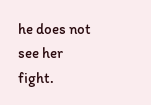he does not see her fight.